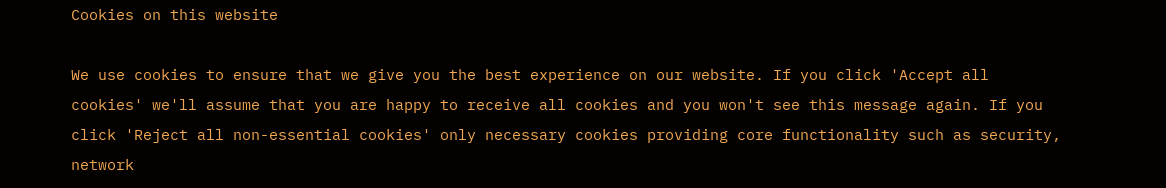Cookies on this website

We use cookies to ensure that we give you the best experience on our website. If you click 'Accept all cookies' we'll assume that you are happy to receive all cookies and you won't see this message again. If you click 'Reject all non-essential cookies' only necessary cookies providing core functionality such as security, network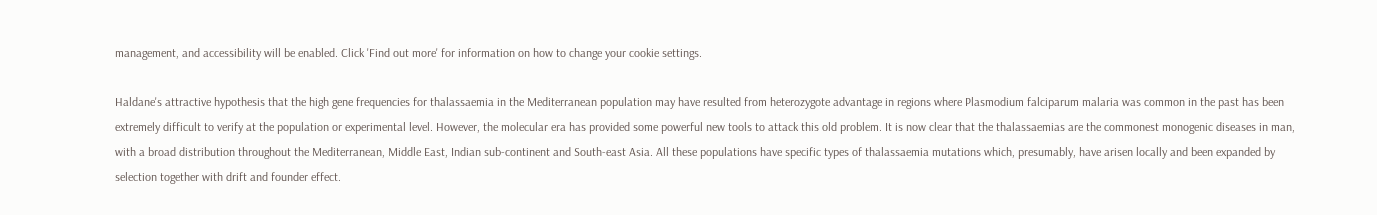management, and accessibility will be enabled. Click 'Find out more' for information on how to change your cookie settings.

Haldane's attractive hypothesis that the high gene frequencies for thalassaemia in the Mediterranean population may have resulted from heterozygote advantage in regions where Plasmodium falciparum malaria was common in the past has been extremely difficult to verify at the population or experimental level. However, the molecular era has provided some powerful new tools to attack this old problem. It is now clear that the thalassaemias are the commonest monogenic diseases in man, with a broad distribution throughout the Mediterranean, Middle East, Indian sub-continent and South-east Asia. All these populations have specific types of thalassaemia mutations which, presumably, have arisen locally and been expanded by selection together with drift and founder effect.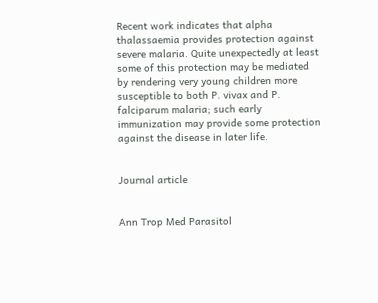Recent work indicates that alpha thalassaemia provides protection against severe malaria. Quite unexpectedly at least some of this protection may be mediated by rendering very young children more susceptible to both P. vivax and P. falciparum malaria; such early immunization may provide some protection against the disease in later life.


Journal article


Ann Trop Med Parasitol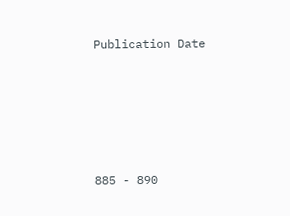Publication Date





885 - 890